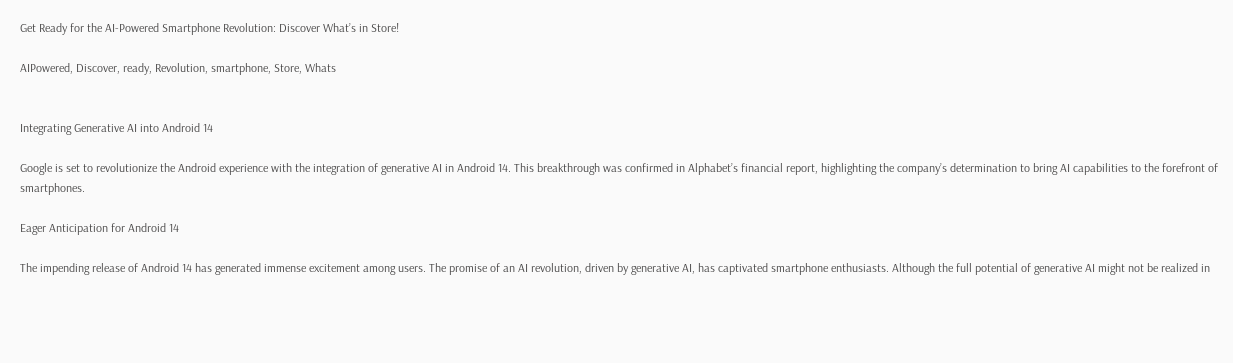Get Ready for the AI-Powered Smartphone Revolution: Discover What’s in Store!

AIPowered, Discover, ready, Revolution, smartphone, Store, Whats


Integrating Generative AI into Android 14

Google is set to revolutionize the Android experience with the integration of generative AI in Android 14. This breakthrough was confirmed in Alphabet’s financial report, highlighting the company’s determination to bring AI capabilities to the forefront of smartphones.

Eager Anticipation for Android 14

The impending release of Android 14 has generated immense excitement among users. The promise of an AI revolution, driven by generative AI, has captivated smartphone enthusiasts. Although the full potential of generative AI might not be realized in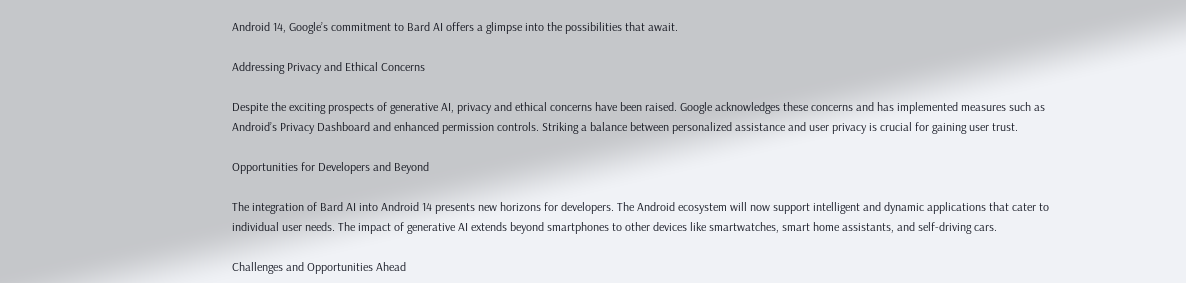Android 14, Google’s commitment to Bard AI offers a glimpse into the possibilities that await.

Addressing Privacy and Ethical Concerns

Despite the exciting prospects of generative AI, privacy and ethical concerns have been raised. Google acknowledges these concerns and has implemented measures such as Android’s Privacy Dashboard and enhanced permission controls. Striking a balance between personalized assistance and user privacy is crucial for gaining user trust.

Opportunities for Developers and Beyond

The integration of Bard AI into Android 14 presents new horizons for developers. The Android ecosystem will now support intelligent and dynamic applications that cater to individual user needs. The impact of generative AI extends beyond smartphones to other devices like smartwatches, smart home assistants, and self-driving cars.

Challenges and Opportunities Ahead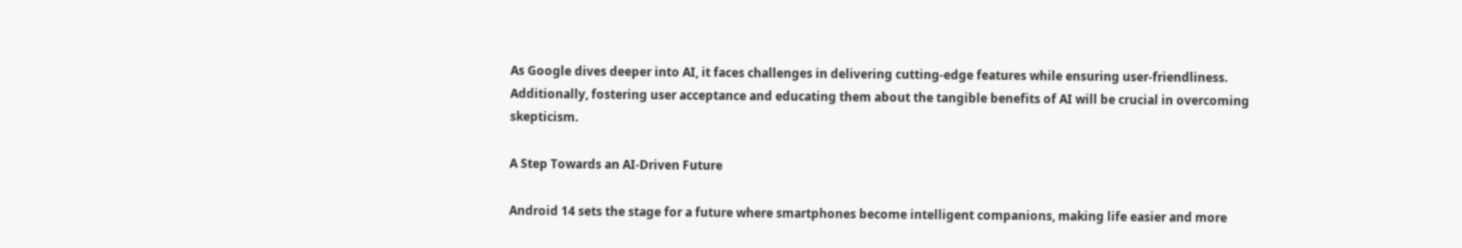As Google dives deeper into AI, it faces challenges in delivering cutting-edge features while ensuring user-friendliness. Additionally, fostering user acceptance and educating them about the tangible benefits of AI will be crucial in overcoming skepticism.

A Step Towards an AI-Driven Future

Android 14 sets the stage for a future where smartphones become intelligent companions, making life easier and more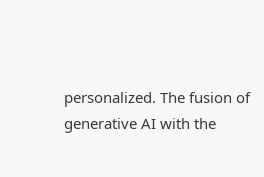personalized. The fusion of generative AI with the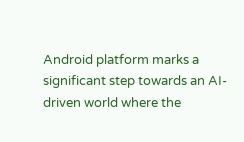Android platform marks a significant step towards an AI-driven world where the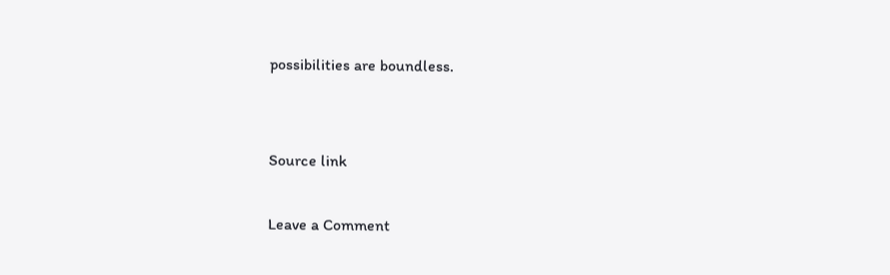possibilities are boundless.


Source link

Leave a Comment